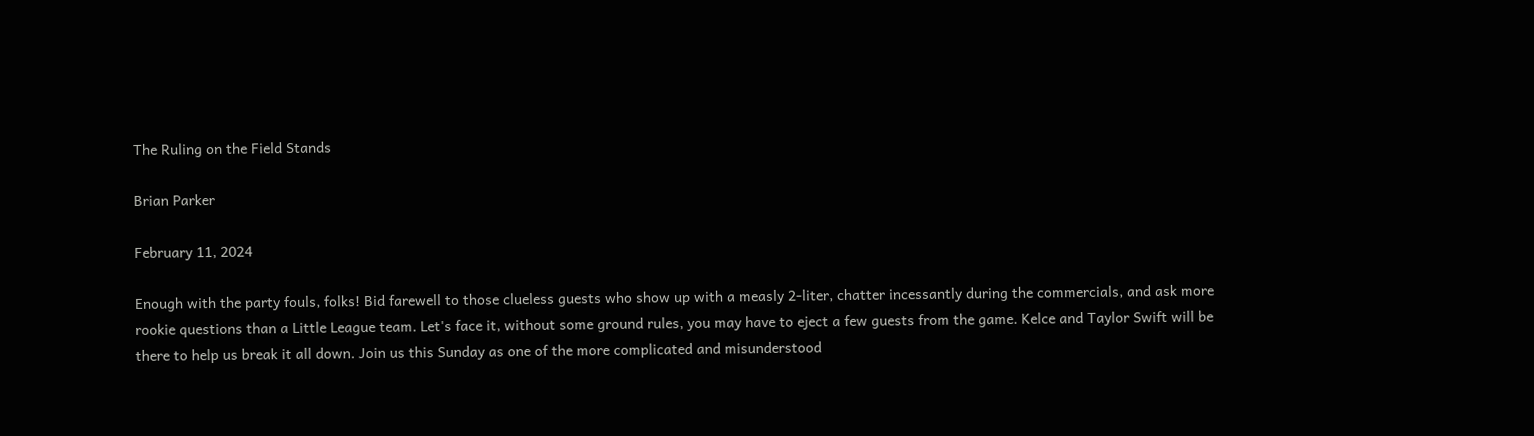The Ruling on the Field Stands

Brian Parker

February 11, 2024

Enough with the party fouls, folks! Bid farewell to those clueless guests who show up with a measly 2-liter, chatter incessantly during the commercials, and ask more rookie questions than a Little League team. Let's face it, without some ground rules, you may have to eject a few guests from the game. Kelce and Taylor Swift will be there to help us break it all down. Join us this Sunday as one of the more complicated and misunderstood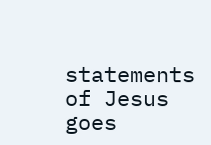statements of Jesus goes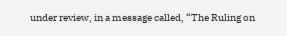under review, in a message called, “The Ruling on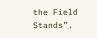the Field Stands”.